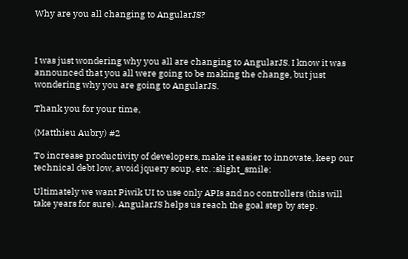Why are you all changing to AngularJS?



I was just wondering why you all are changing to AngularJS. I know it was announced that you all were going to be making the change, but just wondering why you are going to AngularJS.

Thank you for your time,

(Matthieu Aubry) #2

To increase productivity of developers, make it easier to innovate, keep our technical debt low, avoid jquery soup, etc. :slight_smile:

Ultimately we want Piwik UI to use only APIs and no controllers (this will take years for sure). AngularJS helps us reach the goal step by step.